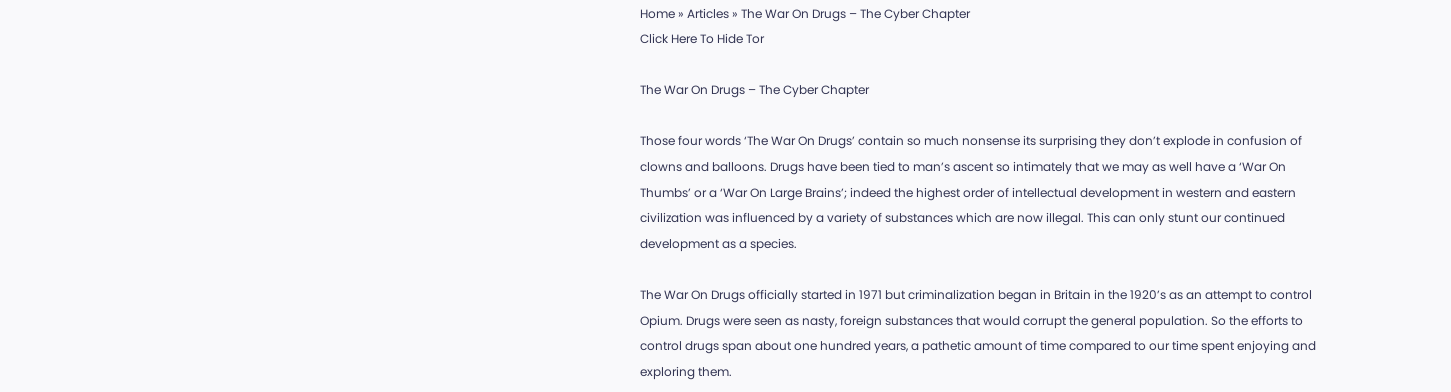Home » Articles » The War On Drugs – The Cyber Chapter
Click Here To Hide Tor

The War On Drugs – The Cyber Chapter

Those four words ‘The War On Drugs’ contain so much nonsense its surprising they don’t explode in confusion of clowns and balloons. Drugs have been tied to man’s ascent so intimately that we may as well have a ‘War On Thumbs’ or a ‘War On Large Brains’; indeed the highest order of intellectual development in western and eastern civilization was influenced by a variety of substances which are now illegal. This can only stunt our continued development as a species.

The War On Drugs officially started in 1971 but criminalization began in Britain in the 1920’s as an attempt to control Opium. Drugs were seen as nasty, foreign substances that would corrupt the general population. So the efforts to control drugs span about one hundred years, a pathetic amount of time compared to our time spent enjoying and exploring them.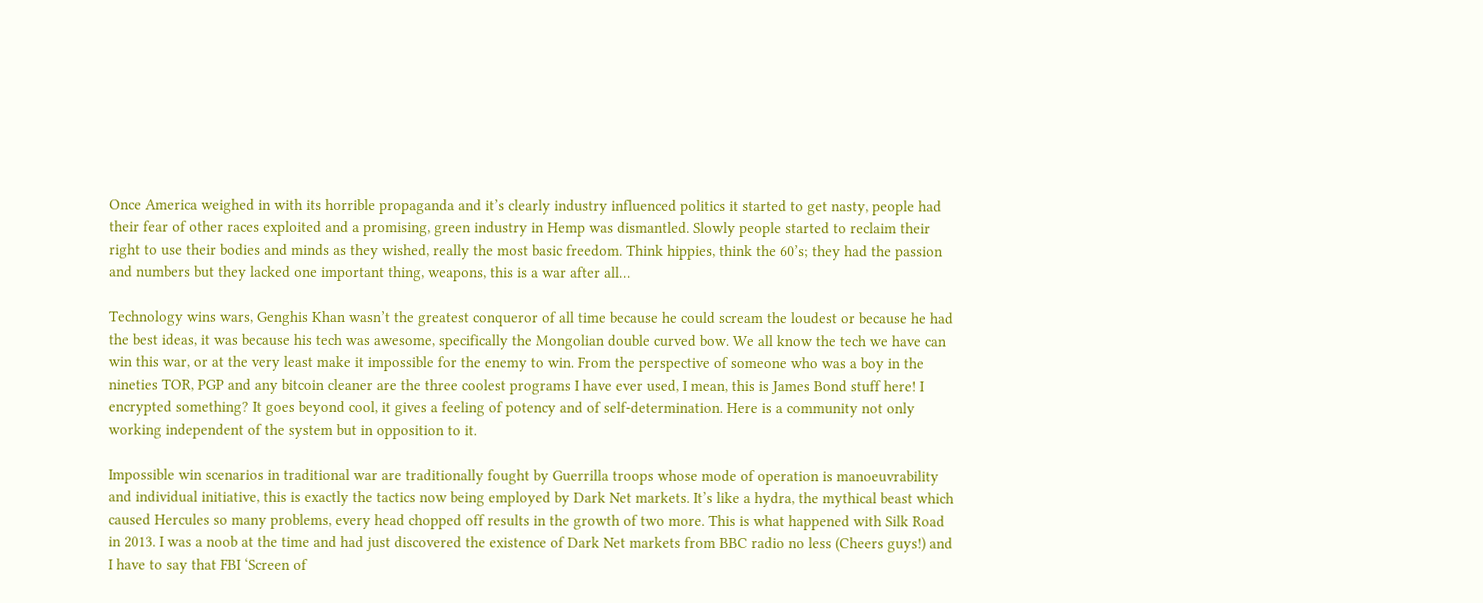Once America weighed in with its horrible propaganda and it’s clearly industry influenced politics it started to get nasty, people had their fear of other races exploited and a promising, green industry in Hemp was dismantled. Slowly people started to reclaim their right to use their bodies and minds as they wished, really the most basic freedom. Think hippies, think the 60’s; they had the passion and numbers but they lacked one important thing, weapons, this is a war after all…

Technology wins wars, Genghis Khan wasn’t the greatest conqueror of all time because he could scream the loudest or because he had the best ideas, it was because his tech was awesome, specifically the Mongolian double curved bow. We all know the tech we have can win this war, or at the very least make it impossible for the enemy to win. From the perspective of someone who was a boy in the nineties TOR, PGP and any bitcoin cleaner are the three coolest programs I have ever used, I mean, this is James Bond stuff here! I encrypted something? It goes beyond cool, it gives a feeling of potency and of self-determination. Here is a community not only working independent of the system but in opposition to it.

Impossible win scenarios in traditional war are traditionally fought by Guerrilla troops whose mode of operation is manoeuvrability and individual initiative, this is exactly the tactics now being employed by Dark Net markets. It’s like a hydra, the mythical beast which caused Hercules so many problems, every head chopped off results in the growth of two more. This is what happened with Silk Road in 2013. I was a noob at the time and had just discovered the existence of Dark Net markets from BBC radio no less (Cheers guys!) and I have to say that FBI ‘Screen of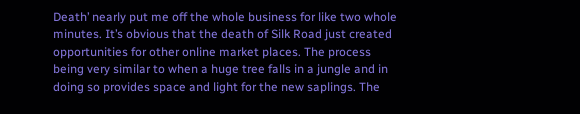Death’ nearly put me off the whole business for like two whole minutes. It’s obvious that the death of Silk Road just created opportunities for other online market places. The process being very similar to when a huge tree falls in a jungle and in doing so provides space and light for the new saplings. The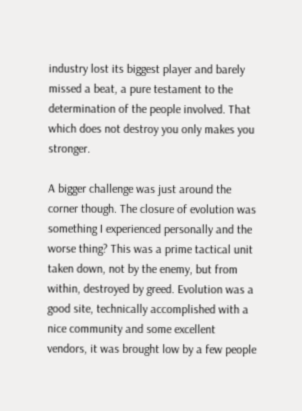industry lost its biggest player and barely missed a beat, a pure testament to the determination of the people involved. That which does not destroy you only makes you stronger.

A bigger challenge was just around the corner though. The closure of evolution was something I experienced personally and the worse thing? This was a prime tactical unit taken down, not by the enemy, but from within, destroyed by greed. Evolution was a good site, technically accomplished with a nice community and some excellent vendors, it was brought low by a few people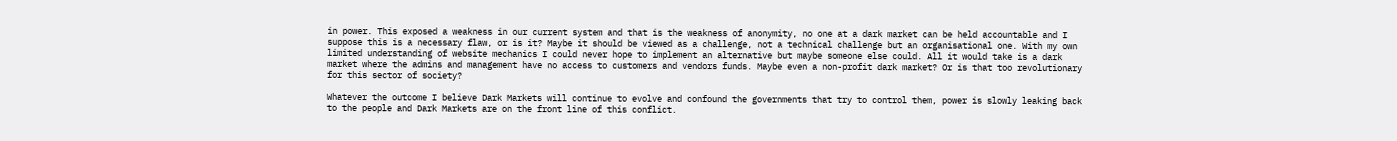in power. This exposed a weakness in our current system and that is the weakness of anonymity, no one at a dark market can be held accountable and I suppose this is a necessary flaw, or is it? Maybe it should be viewed as a challenge, not a technical challenge but an organisational one. With my own limited understanding of website mechanics I could never hope to implement an alternative but maybe someone else could. All it would take is a dark market where the admins and management have no access to customers and vendors funds. Maybe even a non-profit dark market? Or is that too revolutionary for this sector of society?

Whatever the outcome I believe Dark Markets will continue to evolve and confound the governments that try to control them, power is slowly leaking back to the people and Dark Markets are on the front line of this conflict.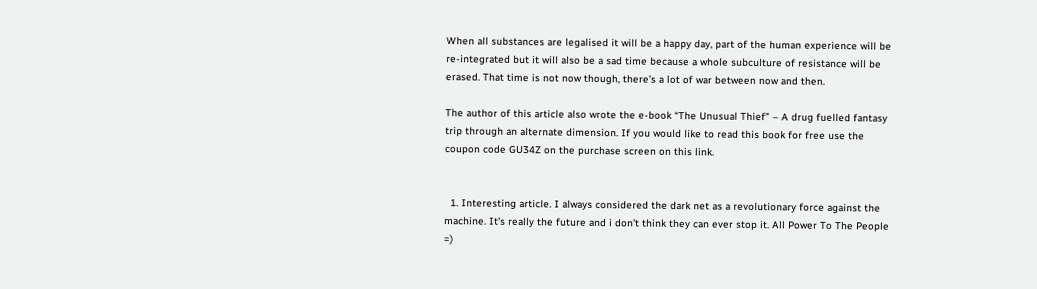When all substances are legalised it will be a happy day, part of the human experience will be re-integrated but it will also be a sad time because a whole subculture of resistance will be erased. That time is not now though, there’s a lot of war between now and then.

The author of this article also wrote the e-book “The Unusual Thief” – A drug fuelled fantasy trip through an alternate dimension. If you would like to read this book for free use the coupon code GU34Z on the purchase screen on this link.


  1. Interesting article. I always considered the dark net as a revolutionary force against the machine. It’s really the future and i don’t think they can ever stop it. All Power To The People =)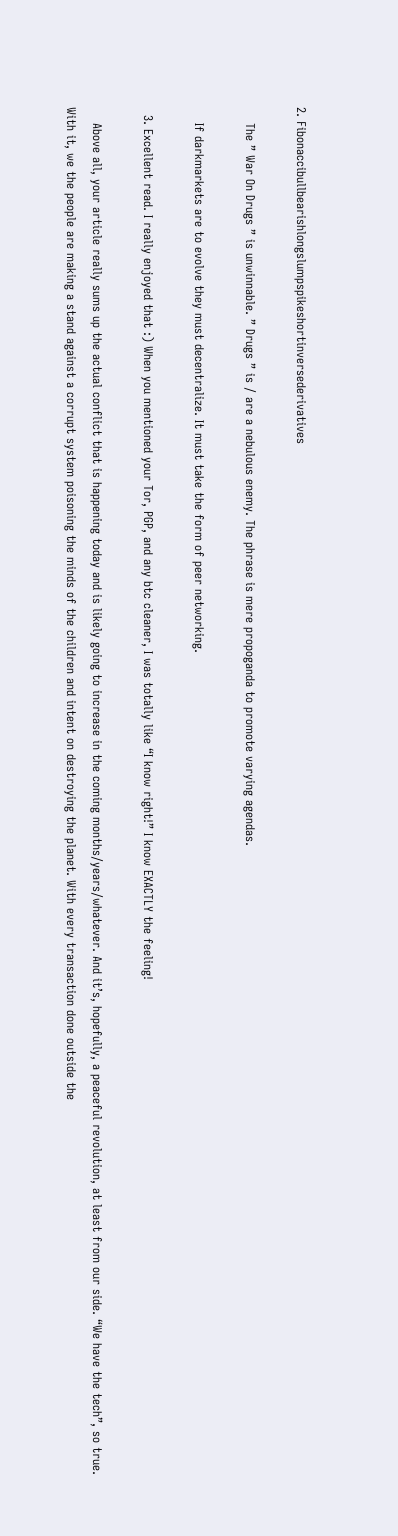2. Fibonaccibullbearishlongslumpspikeshortinversederivatives

    The ” War On Drugs ” is unwinnable. ” Drugs ” is / are a nebulous enemy. The phrase is mere propoganda to promote varying agendas.

    If darkmarkets are to evolve they must decentralize. It must take the form of peer networking.

  3. Excellent read. I really enjoyed that :) When you mentioned your Tor, PGP, and any btc cleaner, I was totally like “I know right!” I know EXACTLY the feeling!

    Above all, your article really sums up the actual conflict that is happening today and is likely going to increase in the coming months/years/whatever. And it’s, hopefully, a peaceful revolution, at least from our side. “We have the tech”, so true. With it, we the people are making a stand against a corrupt system poisoning the minds of the children and intent on destroying the planet. With every transaction done outside the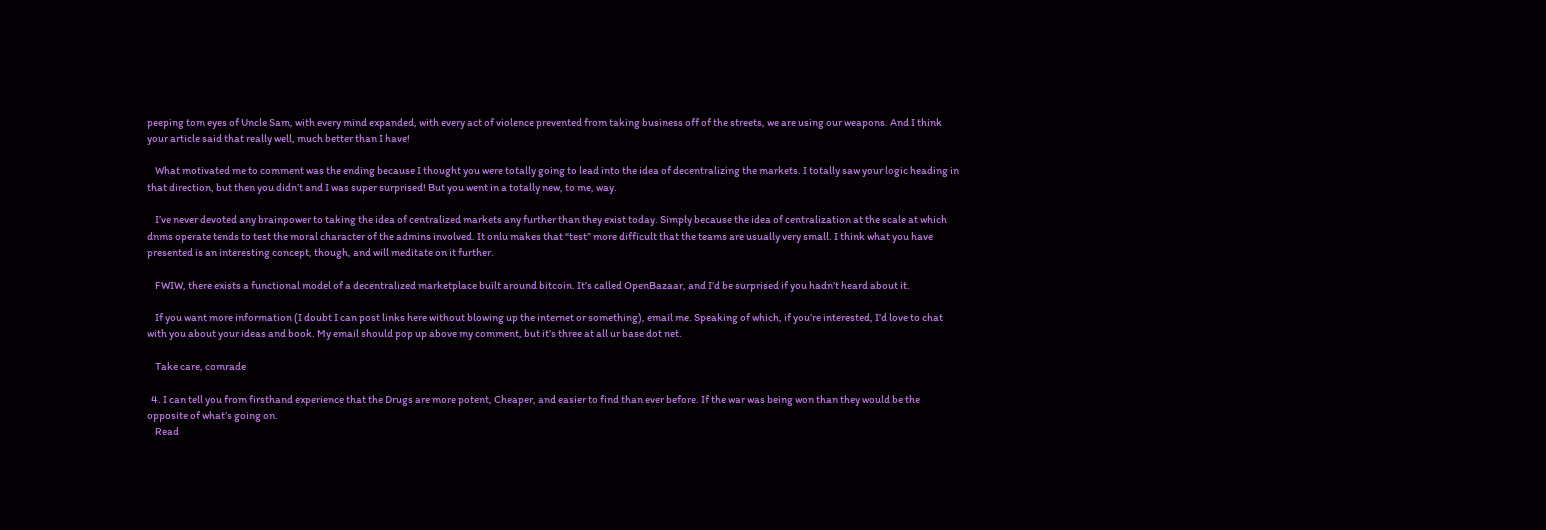peeping tom eyes of Uncle Sam, with every mind expanded, with every act of violence prevented from taking business off of the streets, we are using our weapons. And I think your article said that really well, much better than I have!

    What motivated me to comment was the ending because I thought you were totally going to lead into the idea of decentralizing the markets. I totally saw your logic heading in that direction, but then you didn’t and I was super surprised! But you went in a totally new, to me, way.

    I’ve never devoted any brainpower to taking the idea of centralized markets any further than they exist today. Simply because the idea of centralization at the scale at which dnms operate tends to test the moral character of the admins involved. It onlu makes that “test” more difficult that the teams are usually very small. I think what you have presented is an interesting concept, though, and will meditate on it further.

    FWIW, there exists a functional model of a decentralized marketplace built around bitcoin. It’s called OpenBazaar, and I’d be surprised if you hadn’t heard about it.

    If you want more information (I doubt I can post links here without blowing up the internet or something), email me. Speaking of which, if you’re interested, I’d love to chat with you about your ideas and book. My email should pop up above my comment, but it’s three at all ur base dot net.

    Take care, comrade

  4. I can tell you from firsthand experience that the Drugs are more potent, Cheaper, and easier to find than ever before. If the war was being won than they would be the opposite of what’s going on.
    Read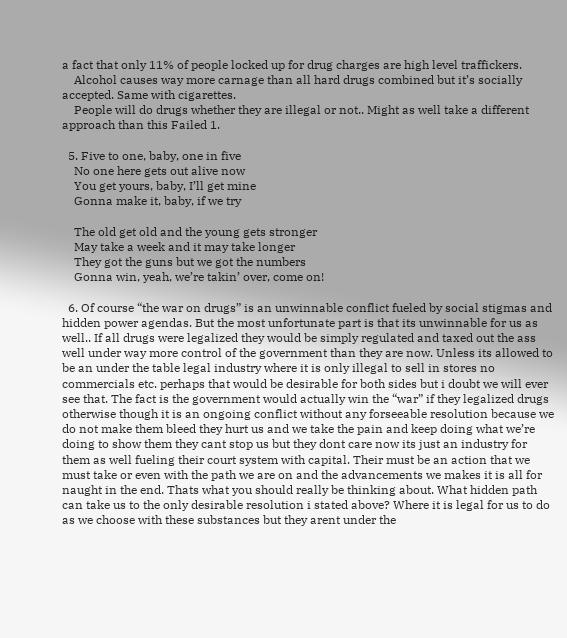a fact that only 11% of people locked up for drug charges are high level traffickers.
    Alcohol causes way more carnage than all hard drugs combined but it’s socially accepted. Same with cigarettes.
    People will do drugs whether they are illegal or not.. Might as well take a different approach than this Failed 1.

  5. Five to one, baby, one in five
    No one here gets out alive now
    You get yours, baby, I’ll get mine
    Gonna make it, baby, if we try

    The old get old and the young gets stronger
    May take a week and it may take longer
    They got the guns but we got the numbers
    Gonna win, yeah, we’re takin’ over, come on!

  6. Of course “the war on drugs” is an unwinnable conflict fueled by social stigmas and hidden power agendas. But the most unfortunate part is that its unwinnable for us as well.. If all drugs were legalized they would be simply regulated and taxed out the ass well under way more control of the government than they are now. Unless its allowed to be an under the table legal industry where it is only illegal to sell in stores no commercials etc. perhaps that would be desirable for both sides but i doubt we will ever see that. The fact is the government would actually win the “war” if they legalized drugs otherwise though it is an ongoing conflict without any forseeable resolution because we do not make them bleed they hurt us and we take the pain and keep doing what we’re doing to show them they cant stop us but they dont care now its just an industry for them as well fueling their court system with capital. Their must be an action that we must take or even with the path we are on and the advancements we makes it is all for naught in the end. Thats what you should really be thinking about. What hidden path can take us to the only desirable resolution i stated above? Where it is legal for us to do as we choose with these substances but they arent under the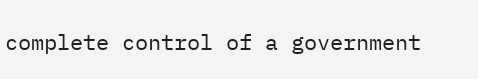complete control of a government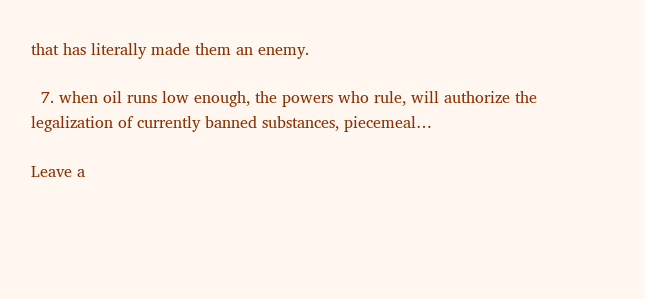that has literally made them an enemy.

  7. when oil runs low enough, the powers who rule, will authorize the legalization of currently banned substances, piecemeal…

Leave a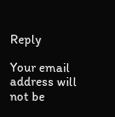Reply

Your email address will not be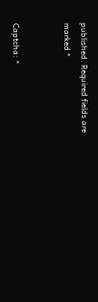published. Required fields are marked *


Captcha: *